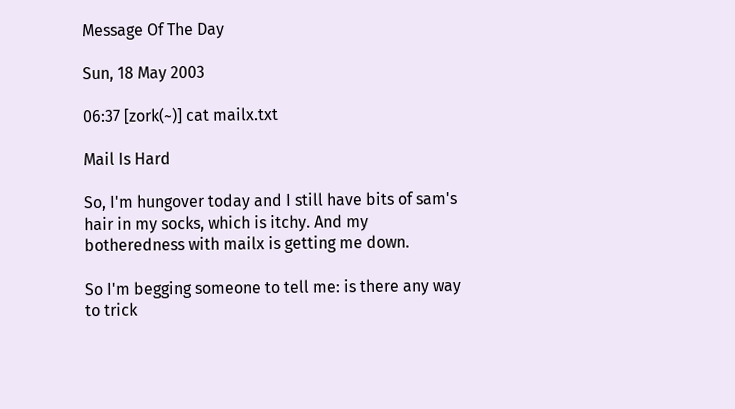Message Of The Day

Sun, 18 May 2003

06:37 [zork(~)] cat mailx.txt

Mail Is Hard

So, I'm hungover today and I still have bits of sam's hair in my socks, which is itchy. And my botheredness with mailx is getting me down.

So I'm begging someone to tell me: is there any way to trick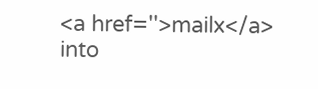<a href=''>mailx</a> into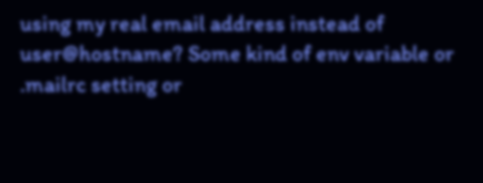using my real email address instead of user@hostname? Some kind of env variable or .mailrc setting or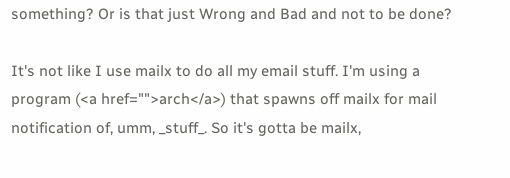something? Or is that just Wrong and Bad and not to be done?

It's not like I use mailx to do all my email stuff. I'm using a program (<a href="">arch</a>) that spawns off mailx for mail notification of, umm, _stuff_. So it's gotta be mailx,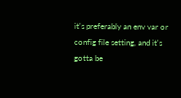it's preferably an env var or config file setting, and it's gotta be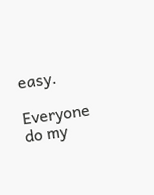easy.

Everyone do my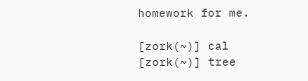homework for me.

[zork(~)] cal
[zork(~)] tree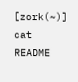[zork(~)] cat README